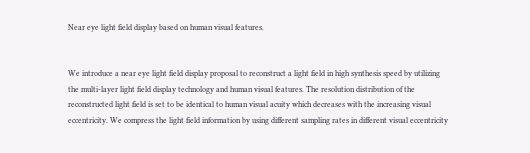Near eye light field display based on human visual features.


We introduce a near eye light field display proposal to reconstruct a light field in high synthesis speed by utilizing the multi-layer light field display technology and human visual features. The resolution distribution of the reconstructed light field is set to be identical to human visual acuity which decreases with the increasing visual eccentricity. We compress the light field information by using different sampling rates in different visual eccentricity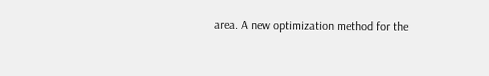area. A new optimization method for the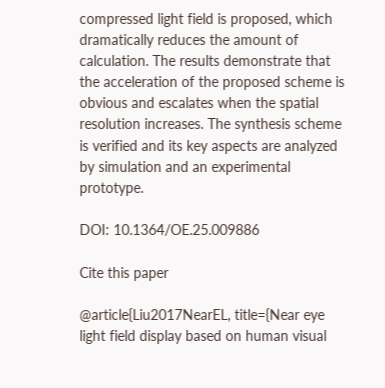compressed light field is proposed, which dramatically reduces the amount of calculation. The results demonstrate that the acceleration of the proposed scheme is obvious and escalates when the spatial resolution increases. The synthesis scheme is verified and its key aspects are analyzed by simulation and an experimental prototype.

DOI: 10.1364/OE.25.009886

Cite this paper

@article{Liu2017NearEL, title={Near eye light field display based on human visual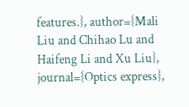features.}, author={Mali Liu and Chihao Lu and Haifeng Li and Xu Liu}, journal={Optics express},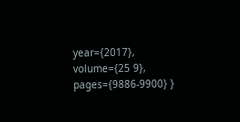year={2017}, volume={25 9}, pages={9886-9900} }